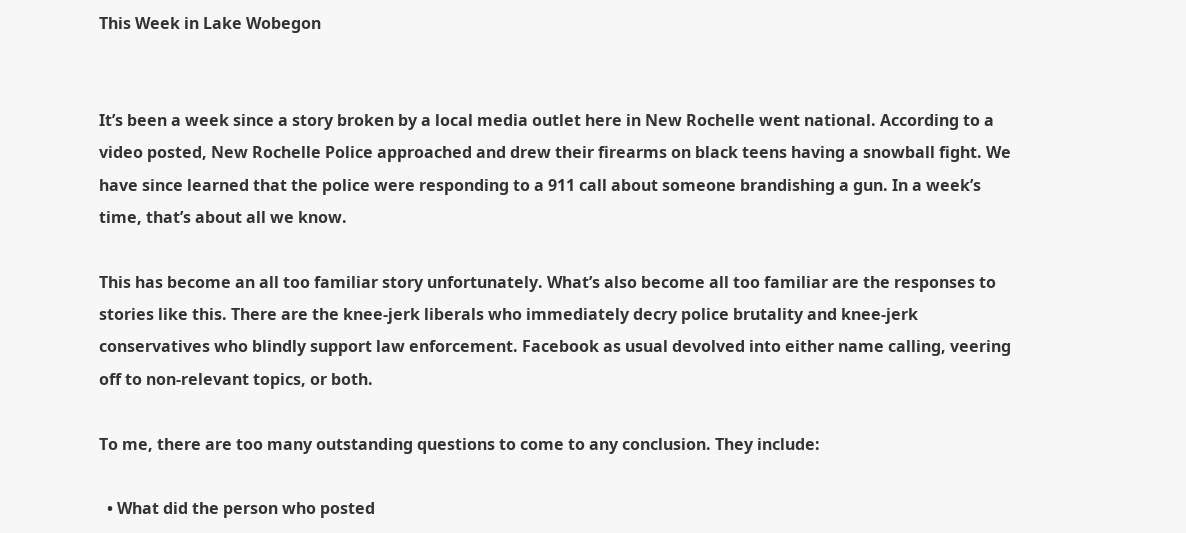This Week in Lake Wobegon


It’s been a week since a story broken by a local media outlet here in New Rochelle went national. According to a video posted, New Rochelle Police approached and drew their firearms on black teens having a snowball fight. We have since learned that the police were responding to a 911 call about someone brandishing a gun. In a week’s time, that’s about all we know.

This has become an all too familiar story unfortunately. What’s also become all too familiar are the responses to stories like this. There are the knee-jerk liberals who immediately decry police brutality and knee-jerk conservatives who blindly support law enforcement. Facebook as usual devolved into either name calling, veering off to non-relevant topics, or both.

To me, there are too many outstanding questions to come to any conclusion. They include:

  • What did the person who posted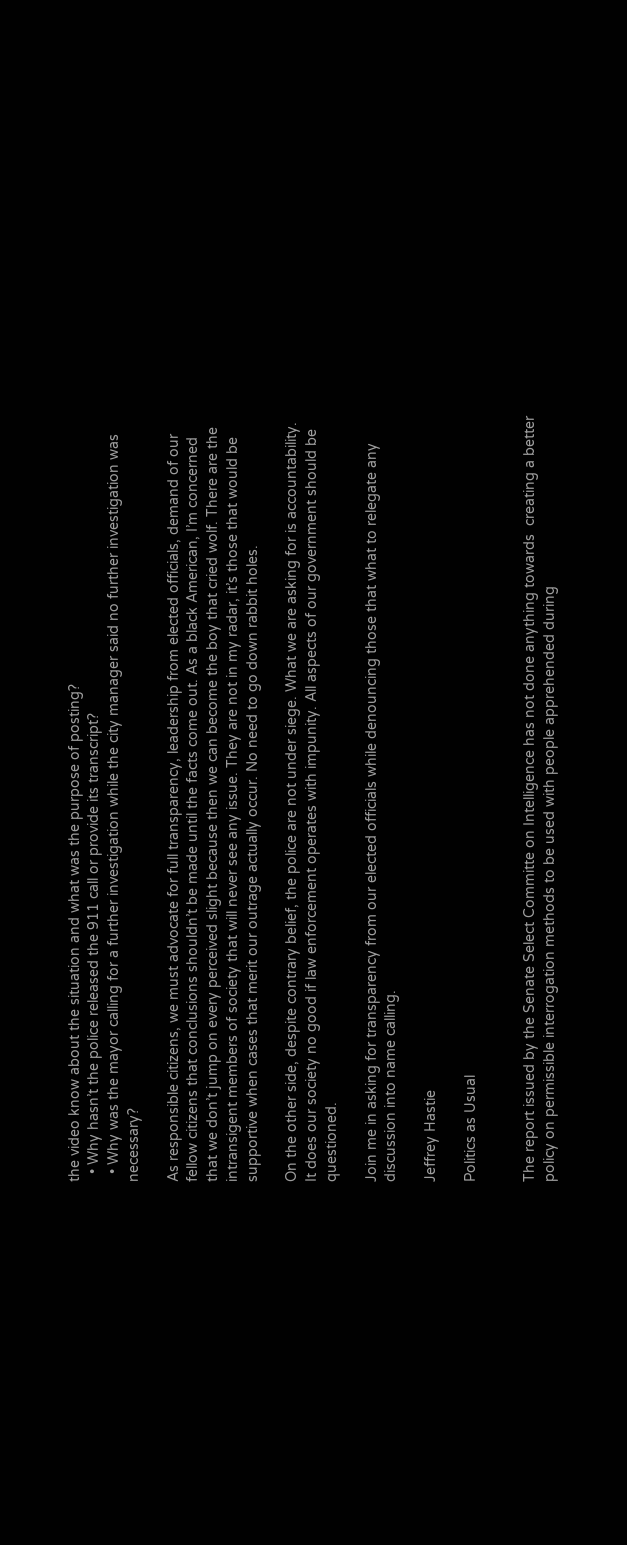the video know about the situation and what was the purpose of posting?
  • Why hasn’t the police released the 911 call or provide its transcript?
  • Why was the mayor calling for a further investigation while the city manager said no further investigation was necessary?

As responsible citizens, we must advocate for full transparency, leadership from elected officials, demand of our fellow citizens that conclusions shouldn’t be made until the facts come out. As a black American, I’m concerned that we don’t jump on every perceived slight because then we can become the boy that cried wolf. There are the intransigent members of society that will never see any issue. They are not in my radar, it’s those that would be supportive when cases that merit our outrage actually occur. No need to go down rabbit holes.

On the other side, despite contrary belief, the police are not under siege. What we are asking for is accountability. It does our society no good if law enforcement operates with impunity. All aspects of our government should be questioned.

Join me in asking for transparency from our elected officials while denouncing those that what to relegate any discussion into name calling.

Jeffrey Hastie

Politics as Usual


The report issued by the Senate Select Committe on Intelligence has not done anything towards  creating a better policy on permissible interrogation methods to be used with people apprehended during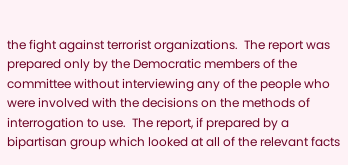the fight against terrorist organizations.  The report was prepared only by the Democratic members of the committee without interviewing any of the people who were involved with the decisions on the methods of interrogation to use.  The report, if prepared by a bipartisan group which looked at all of the relevant facts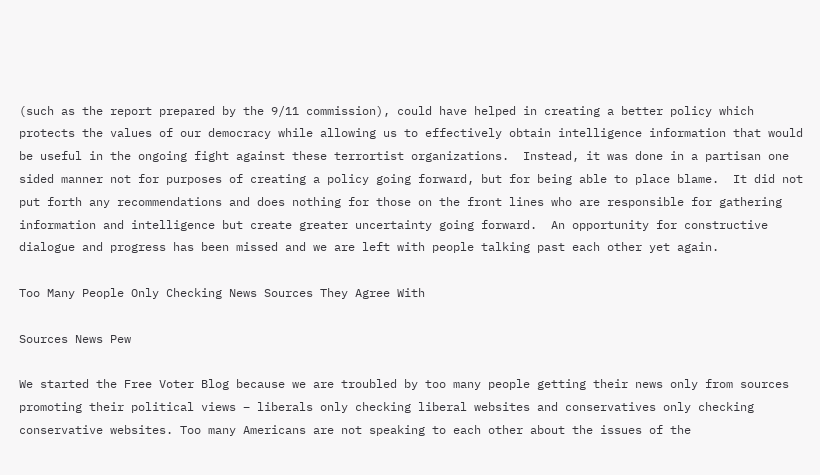(such as the report prepared by the 9/11 commission), could have helped in creating a better policy which protects the values of our democracy while allowing us to effectively obtain intelligence information that would be useful in the ongoing fight against these terrortist organizations.  Instead, it was done in a partisan one sided manner not for purposes of creating a policy going forward, but for being able to place blame.  It did not put forth any recommendations and does nothing for those on the front lines who are responsible for gathering information and intelligence but create greater uncertainty going forward.  An opportunity for constructive dialogue and progress has been missed and we are left with people talking past each other yet again.

Too Many People Only Checking News Sources They Agree With

Sources News Pew

We started the Free Voter Blog because we are troubled by too many people getting their news only from sources promoting their political views – liberals only checking liberal websites and conservatives only checking conservative websites. Too many Americans are not speaking to each other about the issues of the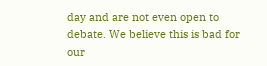day and are not even open to debate. We believe this is bad for our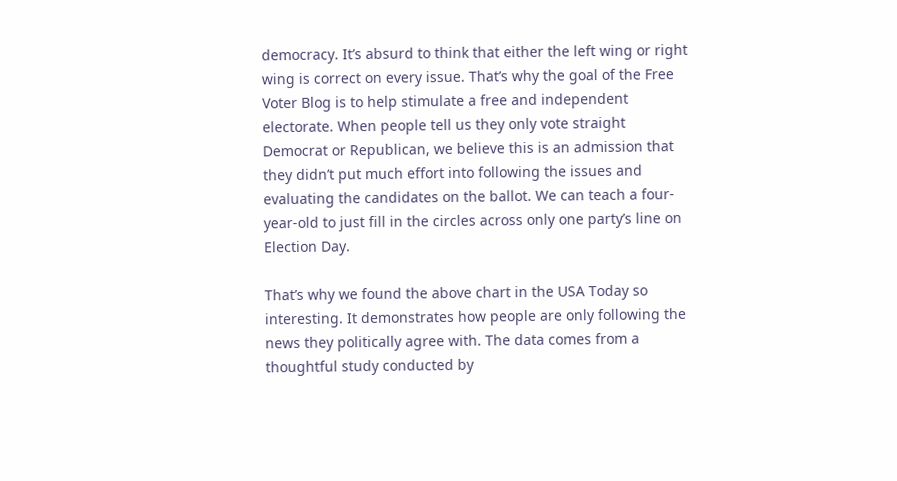democracy. It’s absurd to think that either the left wing or right wing is correct on every issue. That’s why the goal of the Free Voter Blog is to help stimulate a free and independent electorate. When people tell us they only vote straight Democrat or Republican, we believe this is an admission that they didn’t put much effort into following the issues and evaluating the candidates on the ballot. We can teach a four-year-old to just fill in the circles across only one party’s line on Election Day.

That’s why we found the above chart in the USA Today so interesting. It demonstrates how people are only following the news they politically agree with. The data comes from a thoughtful study conducted by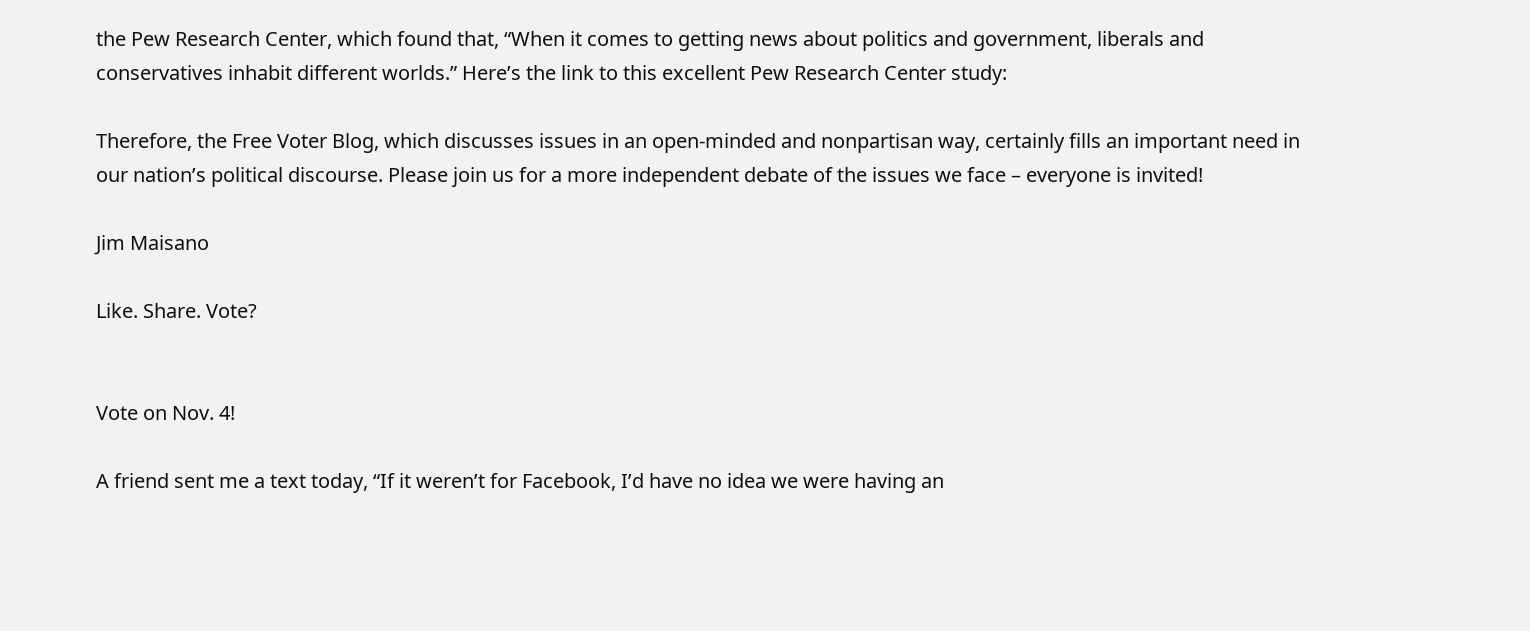the Pew Research Center, which found that, “When it comes to getting news about politics and government, liberals and conservatives inhabit different worlds.” Here’s the link to this excellent Pew Research Center study:

Therefore, the Free Voter Blog, which discusses issues in an open-minded and nonpartisan way, certainly fills an important need in our nation’s political discourse. Please join us for a more independent debate of the issues we face – everyone is invited!

Jim Maisano

Like. Share. Vote?


Vote on Nov. 4!

A friend sent me a text today, “If it weren’t for Facebook, I’d have no idea we were having an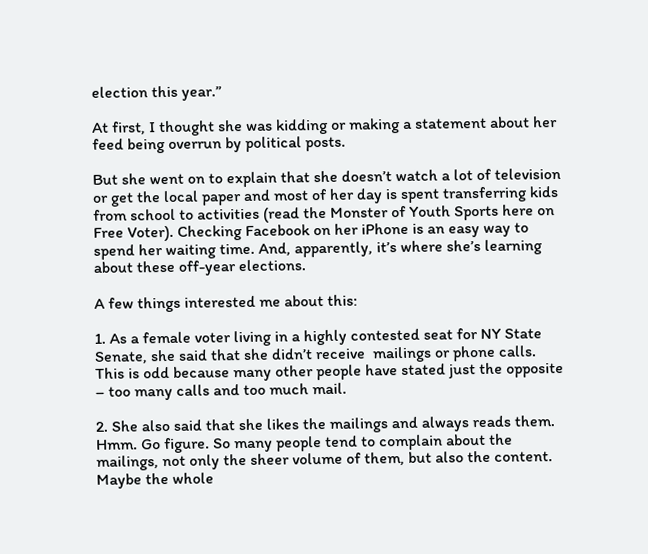election this year.”

At first, I thought she was kidding or making a statement about her feed being overrun by political posts.

But she went on to explain that she doesn’t watch a lot of television or get the local paper and most of her day is spent transferring kids from school to activities (read the Monster of Youth Sports here on Free Voter). Checking Facebook on her iPhone is an easy way to spend her waiting time. And, apparently, it’s where she’s learning about these off-year elections.

A few things interested me about this:

1. As a female voter living in a highly contested seat for NY State Senate, she said that she didn’t receive  mailings or phone calls. This is odd because many other people have stated just the opposite – too many calls and too much mail.

2. She also said that she likes the mailings and always reads them. Hmm. Go figure. So many people tend to complain about the mailings, not only the sheer volume of them, but also the content.  Maybe the whole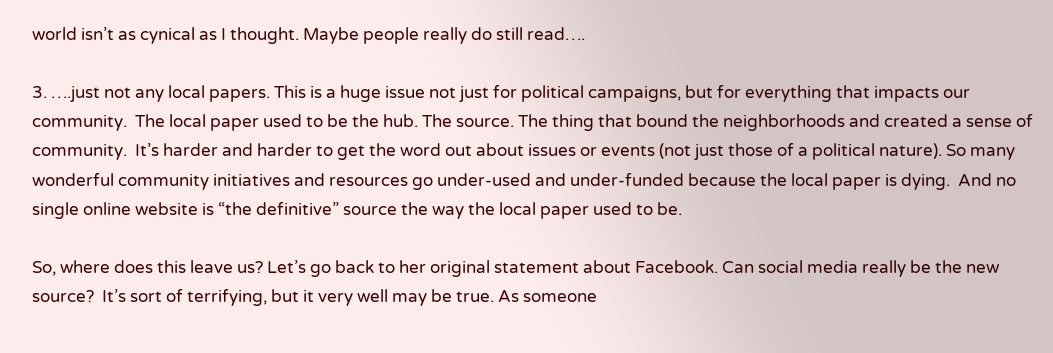world isn’t as cynical as I thought. Maybe people really do still read….

3. ….just not any local papers. This is a huge issue not just for political campaigns, but for everything that impacts our community.  The local paper used to be the hub. The source. The thing that bound the neighborhoods and created a sense of community.  It’s harder and harder to get the word out about issues or events (not just those of a political nature). So many wonderful community initiatives and resources go under-used and under-funded because the local paper is dying.  And no single online website is “the definitive” source the way the local paper used to be.

So, where does this leave us? Let’s go back to her original statement about Facebook. Can social media really be the new source?  It’s sort of terrifying, but it very well may be true. As someone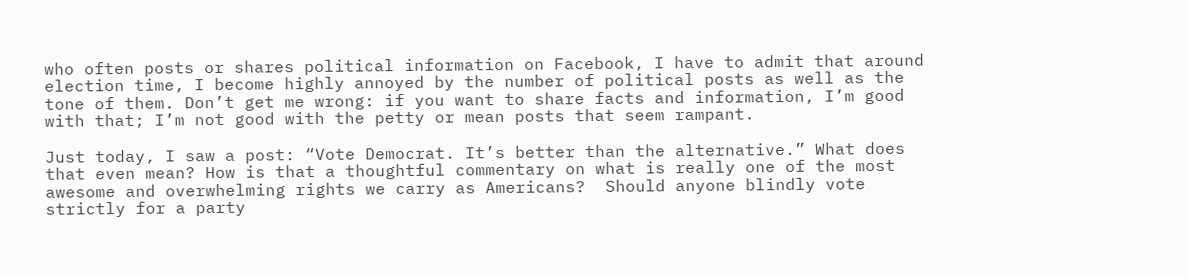who often posts or shares political information on Facebook, I have to admit that around election time, I become highly annoyed by the number of political posts as well as the tone of them. Don’t get me wrong: if you want to share facts and information, I’m good with that; I’m not good with the petty or mean posts that seem rampant.

Just today, I saw a post: “Vote Democrat. It’s better than the alternative.” What does that even mean? How is that a thoughtful commentary on what is really one of the most awesome and overwhelming rights we carry as Americans?  Should anyone blindly vote strictly for a party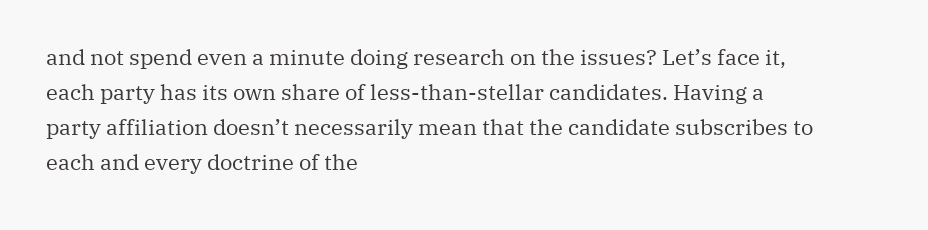and not spend even a minute doing research on the issues? Let’s face it, each party has its own share of less-than-stellar candidates. Having a party affiliation doesn’t necessarily mean that the candidate subscribes to each and every doctrine of the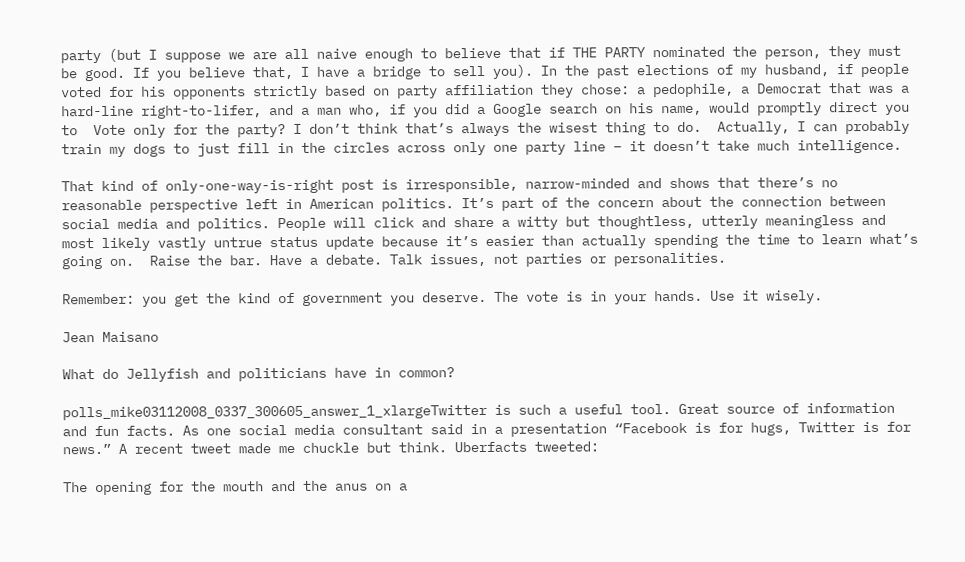party (but I suppose we are all naive enough to believe that if THE PARTY nominated the person, they must be good. If you believe that, I have a bridge to sell you). In the past elections of my husband, if people voted for his opponents strictly based on party affiliation they chose: a pedophile, a Democrat that was a hard-line right-to-lifer, and a man who, if you did a Google search on his name, would promptly direct you to  Vote only for the party? I don’t think that’s always the wisest thing to do.  Actually, I can probably train my dogs to just fill in the circles across only one party line – it doesn’t take much intelligence.

That kind of only-one-way-is-right post is irresponsible, narrow-minded and shows that there’s no reasonable perspective left in American politics. It’s part of the concern about the connection between social media and politics. People will click and share a witty but thoughtless, utterly meaningless and most likely vastly untrue status update because it’s easier than actually spending the time to learn what’s going on.  Raise the bar. Have a debate. Talk issues, not parties or personalities.

Remember: you get the kind of government you deserve. The vote is in your hands. Use it wisely.

Jean Maisano

What do Jellyfish and politicians have in common?

polls_mike03112008_0337_300605_answer_1_xlargeTwitter is such a useful tool. Great source of information and fun facts. As one social media consultant said in a presentation “Facebook is for hugs, Twitter is for news.” A recent tweet made me chuckle but think. Uberfacts tweeted:

The opening for the mouth and the anus on a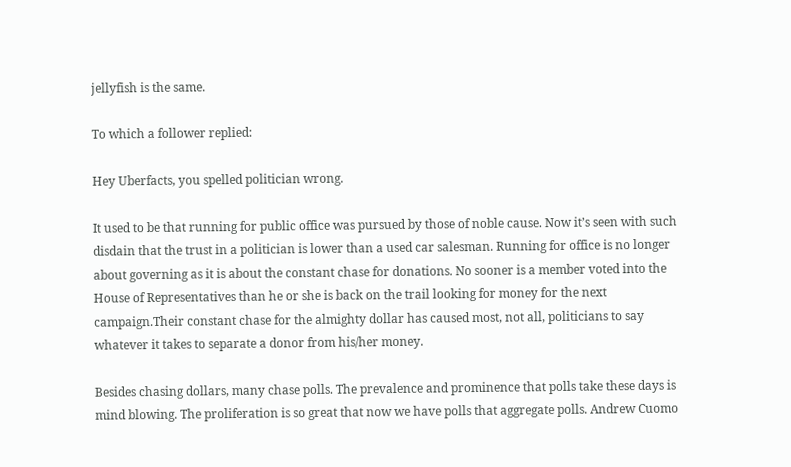jellyfish is the same.

To which a follower replied:

Hey Uberfacts, you spelled politician wrong.

It used to be that running for public office was pursued by those of noble cause. Now it’s seen with such disdain that the trust in a politician is lower than a used car salesman. Running for office is no longer about governing as it is about the constant chase for donations. No sooner is a member voted into the House of Representatives than he or she is back on the trail looking for money for the next campaign.Their constant chase for the almighty dollar has caused most, not all, politicians to say whatever it takes to separate a donor from his/her money.

Besides chasing dollars, many chase polls. The prevalence and prominence that polls take these days is mind blowing. The proliferation is so great that now we have polls that aggregate polls. Andrew Cuomo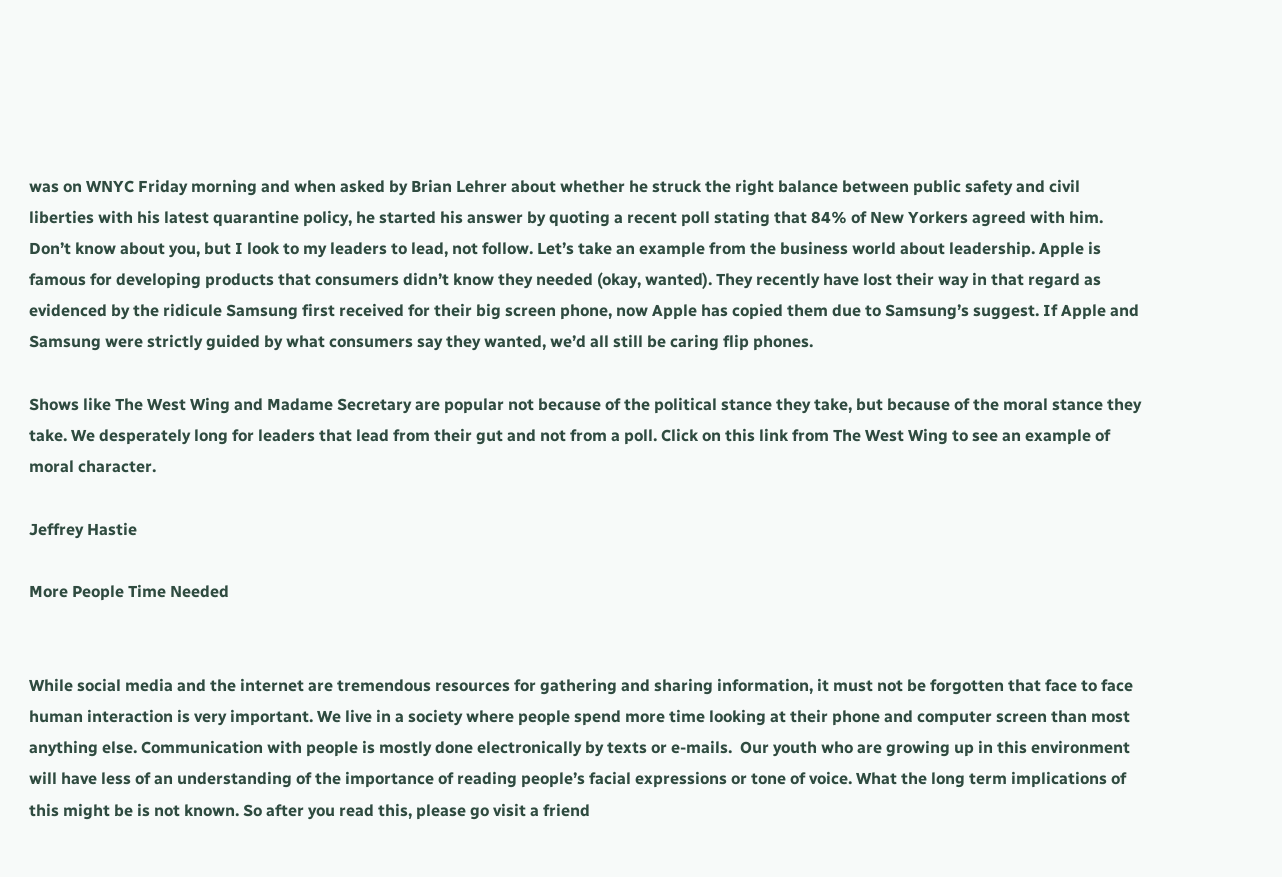was on WNYC Friday morning and when asked by Brian Lehrer about whether he struck the right balance between public safety and civil liberties with his latest quarantine policy, he started his answer by quoting a recent poll stating that 84% of New Yorkers agreed with him. Don’t know about you, but I look to my leaders to lead, not follow. Let’s take an example from the business world about leadership. Apple is famous for developing products that consumers didn’t know they needed (okay, wanted). They recently have lost their way in that regard as evidenced by the ridicule Samsung first received for their big screen phone, now Apple has copied them due to Samsung’s suggest. If Apple and Samsung were strictly guided by what consumers say they wanted, we’d all still be caring flip phones.

Shows like The West Wing and Madame Secretary are popular not because of the political stance they take, but because of the moral stance they take. We desperately long for leaders that lead from their gut and not from a poll. Click on this link from The West Wing to see an example of moral character.

Jeffrey Hastie

More People Time Needed


While social media and the internet are tremendous resources for gathering and sharing information, it must not be forgotten that face to face human interaction is very important. We live in a society where people spend more time looking at their phone and computer screen than most anything else. Communication with people is mostly done electronically by texts or e-mails.  Our youth who are growing up in this environment will have less of an understanding of the importance of reading people’s facial expressions or tone of voice. What the long term implications of this might be is not known. So after you read this, please go visit a friend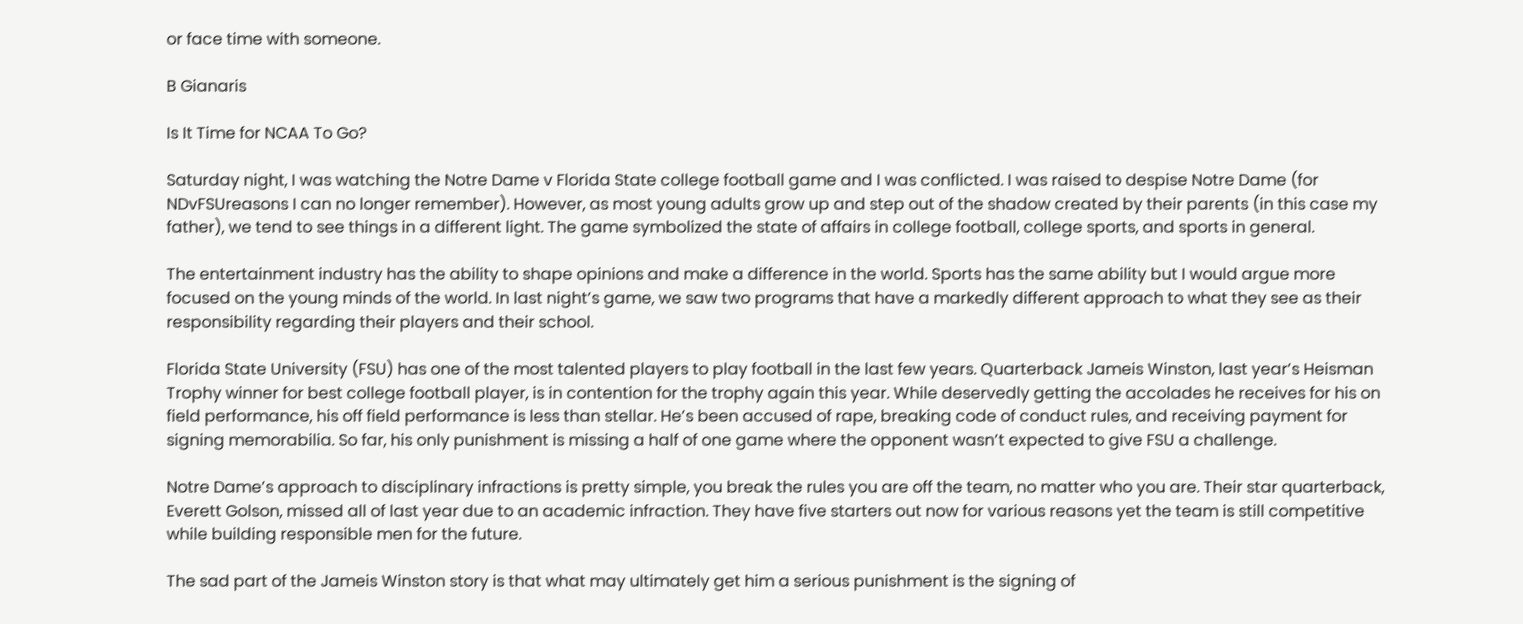or face time with someone.

B Gianaris

Is It Time for NCAA To Go?

Saturday night, I was watching the Notre Dame v Florida State college football game and I was conflicted. I was raised to despise Notre Dame (for NDvFSUreasons I can no longer remember). However, as most young adults grow up and step out of the shadow created by their parents (in this case my father), we tend to see things in a different light. The game symbolized the state of affairs in college football, college sports, and sports in general.

The entertainment industry has the ability to shape opinions and make a difference in the world. Sports has the same ability but I would argue more focused on the young minds of the world. In last night’s game, we saw two programs that have a markedly different approach to what they see as their responsibility regarding their players and their school.

Florida State University (FSU) has one of the most talented players to play football in the last few years. Quarterback Jameis Winston, last year’s Heisman Trophy winner for best college football player, is in contention for the trophy again this year. While deservedly getting the accolades he receives for his on field performance, his off field performance is less than stellar. He’s been accused of rape, breaking code of conduct rules, and receiving payment for signing memorabilia. So far, his only punishment is missing a half of one game where the opponent wasn’t expected to give FSU a challenge.

Notre Dame’s approach to disciplinary infractions is pretty simple, you break the rules you are off the team, no matter who you are. Their star quarterback, Everett Golson, missed all of last year due to an academic infraction. They have five starters out now for various reasons yet the team is still competitive while building responsible men for the future.

The sad part of the Jameis Winston story is that what may ultimately get him a serious punishment is the signing of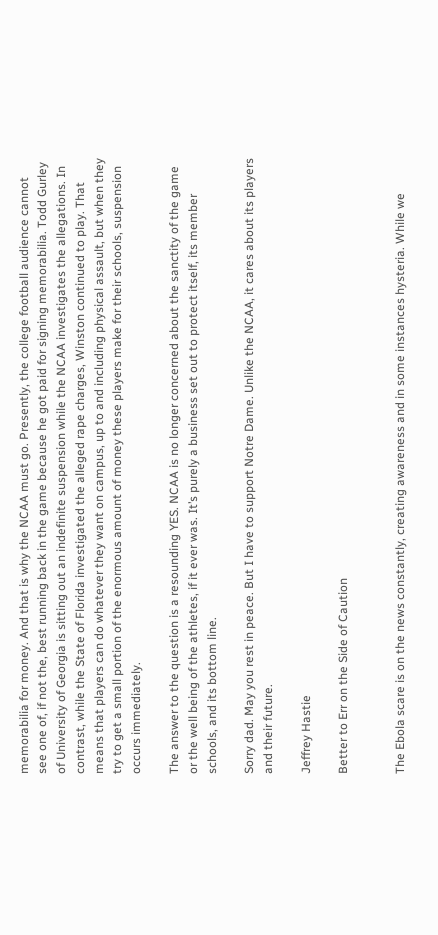memorabilia for money. And that is why the NCAA must go. Presently, the college football audience cannot see one of, if not the, best running back in the game because he got paid for signing memorabilia. Todd Gurley of University of Georgia is sitting out an indefinite suspension while the NCAA investigates the allegations. In contrast, while the State of Florida investigated the alleged rape charges, Winston continued to play. That means that players can do whatever they want on campus, up to and including physical assault, but when they try to get a small portion of the enormous amount of money these players make for their schools, suspension occurs immediately.

The answer to the question is a resounding YES. NCAA is no longer concerned about the sanctity of the game or the well being of the athletes, if it ever was. It’s purely a business set out to protect itself, its member schools, and its bottom line.

Sorry dad. May you rest in peace. But I have to support Notre Dame. Unlike the NCAA, it cares about its players and their future.

Jeffrey Hastie

Better to Err on the Side of Caution


The Ebola scare is on the news constantly, creating awareness and in some instances hysteria. While we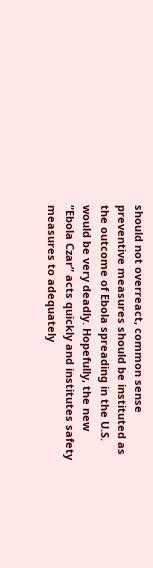should not overreact, common sense preventive measures should be instituted as the outcome of Ebola spreading in the U.S. would be very deadly. Hopefully, the new “Ebola Czar” acts quickly and institutes safety measures to adequately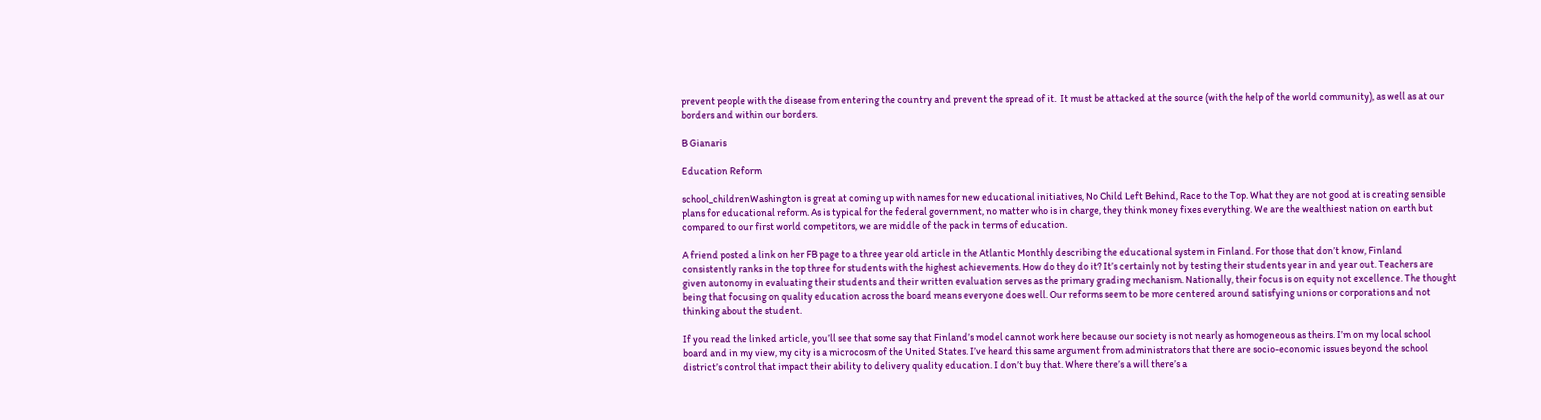prevent people with the disease from entering the country and prevent the spread of it.  It must be attacked at the source (with the help of the world community), as well as at our borders and within our borders.

B Gianaris

Education Reform

school_childrenWashington is great at coming up with names for new educational initiatives, No Child Left Behind, Race to the Top. What they are not good at is creating sensible plans for educational reform. As is typical for the federal government, no matter who is in charge, they think money fixes everything. We are the wealthiest nation on earth but compared to our first world competitors, we are middle of the pack in terms of education.

A friend posted a link on her FB page to a three year old article in the Atlantic Monthly describing the educational system in Finland. For those that don’t know, Finland consistently ranks in the top three for students with the highest achievements. How do they do it? It’s certainly not by testing their students year in and year out. Teachers are given autonomy in evaluating their students and their written evaluation serves as the primary grading mechanism. Nationally, their focus is on equity not excellence. The thought being that focusing on quality education across the board means everyone does well. Our reforms seem to be more centered around satisfying unions or corporations and not thinking about the student.

If you read the linked article, you’ll see that some say that Finland’s model cannot work here because our society is not nearly as homogeneous as theirs. I’m on my local school board and in my view, my city is a microcosm of the United States. I’ve heard this same argument from administrators that there are socio-economic issues beyond the school district’s control that impact their ability to delivery quality education. I don’t buy that. Where there’s a will there’s a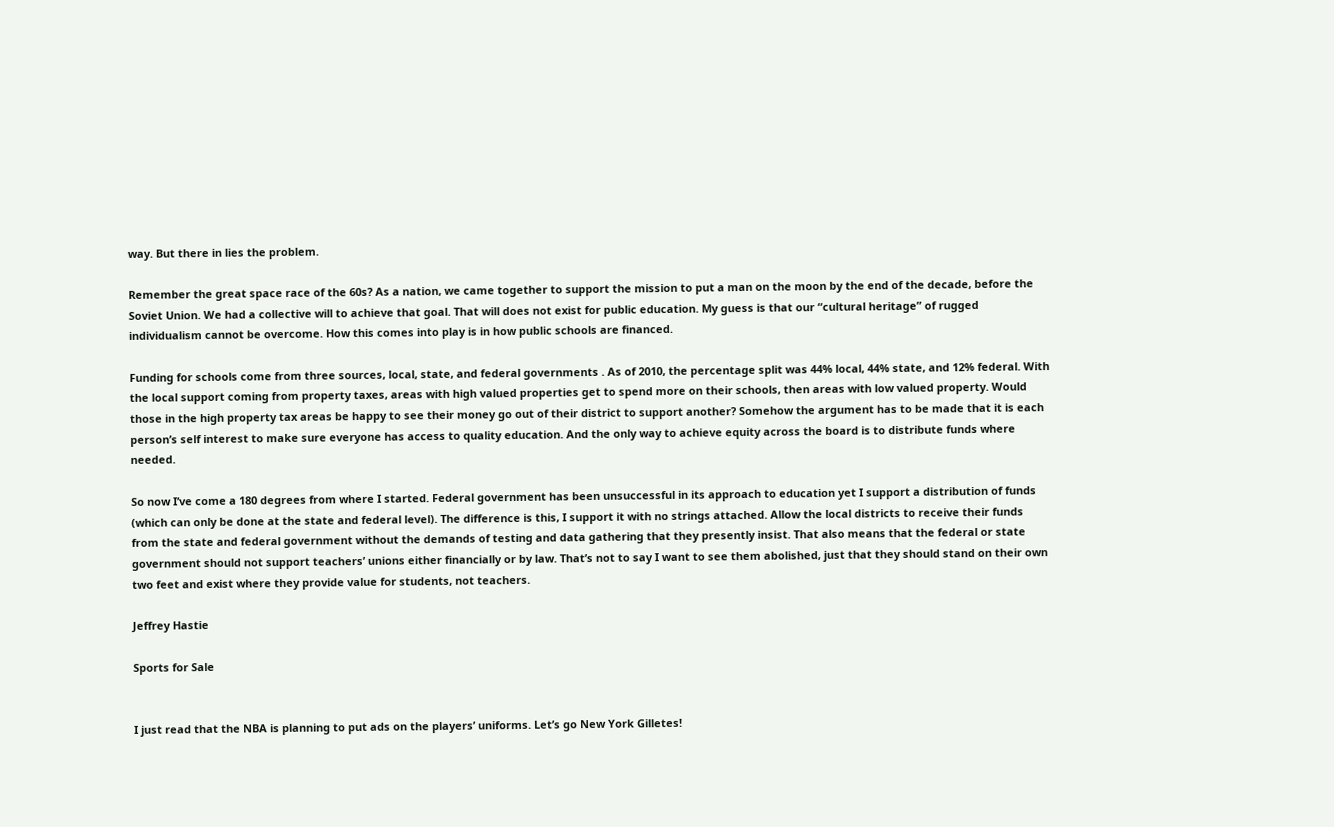way. But there in lies the problem.

Remember the great space race of the 60s? As a nation, we came together to support the mission to put a man on the moon by the end of the decade, before the Soviet Union. We had a collective will to achieve that goal. That will does not exist for public education. My guess is that our “cultural heritage” of rugged individualism cannot be overcome. How this comes into play is in how public schools are financed.

Funding for schools come from three sources, local, state, and federal governments . As of 2010, the percentage split was 44% local, 44% state, and 12% federal. With the local support coming from property taxes, areas with high valued properties get to spend more on their schools, then areas with low valued property. Would those in the high property tax areas be happy to see their money go out of their district to support another? Somehow the argument has to be made that it is each person’s self interest to make sure everyone has access to quality education. And the only way to achieve equity across the board is to distribute funds where needed.

So now I’ve come a 180 degrees from where I started. Federal government has been unsuccessful in its approach to education yet I support a distribution of funds (which can only be done at the state and federal level). The difference is this, I support it with no strings attached. Allow the local districts to receive their funds from the state and federal government without the demands of testing and data gathering that they presently insist. That also means that the federal or state government should not support teachers’ unions either financially or by law. That’s not to say I want to see them abolished, just that they should stand on their own two feet and exist where they provide value for students, not teachers.

Jeffrey Hastie

Sports for Sale


I just read that the NBA is planning to put ads on the players’ uniforms. Let’s go New York Gilletes!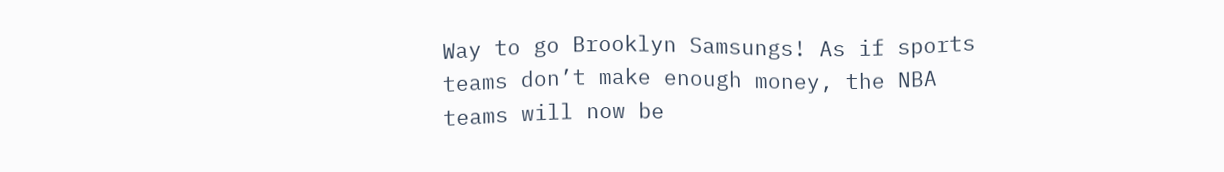Way to go Brooklyn Samsungs! As if sports teams don’t make enough money, the NBA teams will now be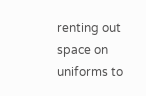renting out space on uniforms to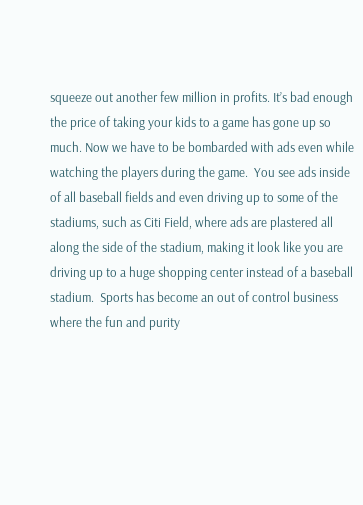squeeze out another few million in profits. It’s bad enough the price of taking your kids to a game has gone up so much. Now we have to be bombarded with ads even while watching the players during the game.  You see ads inside of all baseball fields and even driving up to some of the stadiums, such as Citi Field, where ads are plastered all along the side of the stadium, making it look like you are driving up to a huge shopping center instead of a baseball stadium.  Sports has become an out of control business where the fun and purity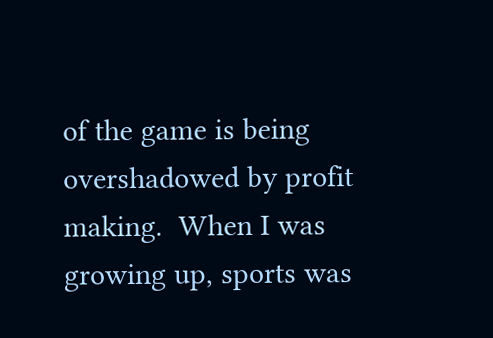of the game is being overshadowed by profit making.  When I was growing up, sports was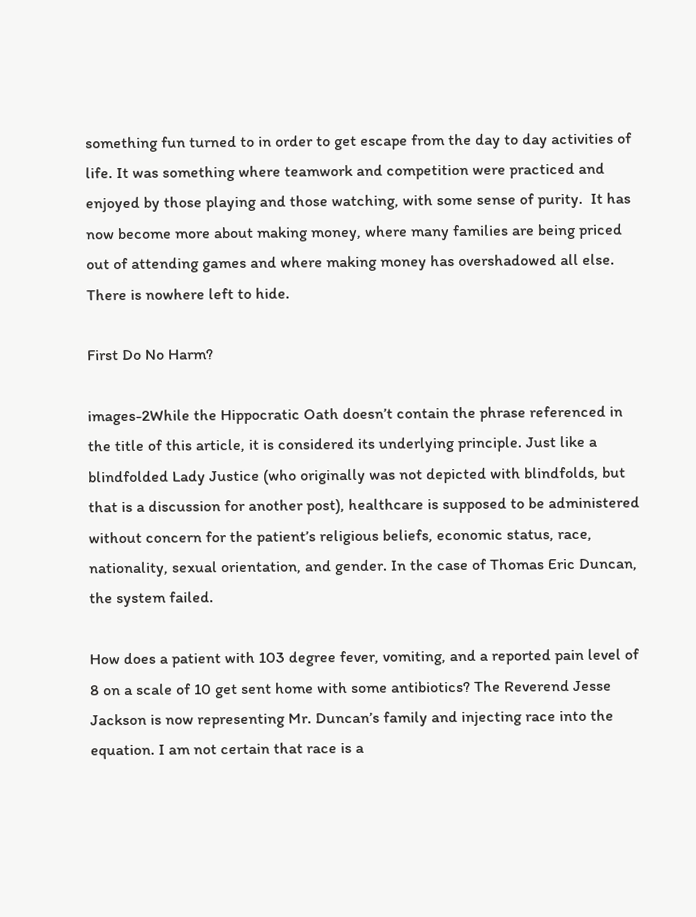something fun turned to in order to get escape from the day to day activities of life. It was something where teamwork and competition were practiced and enjoyed by those playing and those watching, with some sense of purity.  It has now become more about making money, where many families are being priced out of attending games and where making money has overshadowed all else.  There is nowhere left to hide.

First Do No Harm?

images-2While the Hippocratic Oath doesn’t contain the phrase referenced in the title of this article, it is considered its underlying principle. Just like a blindfolded Lady Justice (who originally was not depicted with blindfolds, but that is a discussion for another post), healthcare is supposed to be administered without concern for the patient’s religious beliefs, economic status, race, nationality, sexual orientation, and gender. In the case of Thomas Eric Duncan, the system failed.

How does a patient with 103 degree fever, vomiting, and a reported pain level of 8 on a scale of 10 get sent home with some antibiotics? The Reverend Jesse Jackson is now representing Mr. Duncan’s family and injecting race into the equation. I am not certain that race is a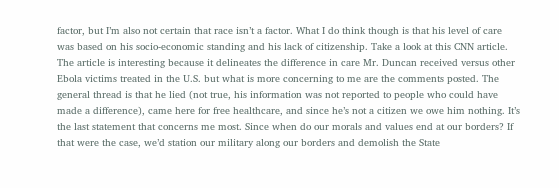factor, but I’m also not certain that race isn’t a factor. What I do think though is that his level of care was based on his socio-economic standing and his lack of citizenship. Take a look at this CNN article. The article is interesting because it delineates the difference in care Mr. Duncan received versus other Ebola victims treated in the U.S. but what is more concerning to me are the comments posted. The general thread is that he lied (not true, his information was not reported to people who could have made a difference), came here for free healthcare, and since he’s not a citizen we owe him nothing. It’s the last statement that concerns me most. Since when do our morals and values end at our borders? If that were the case, we’d station our military along our borders and demolish the State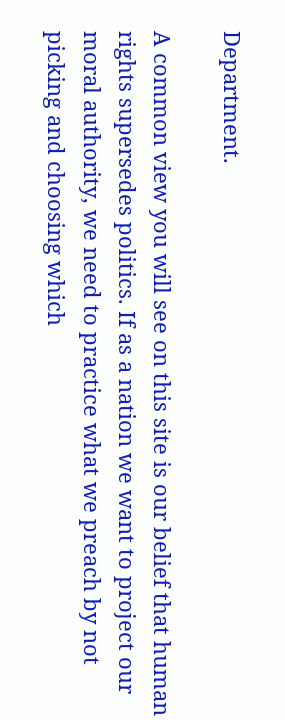Department.

A common view you will see on this site is our belief that human rights supersedes politics. If as a nation we want to project our moral authority, we need to practice what we preach by not picking and choosing which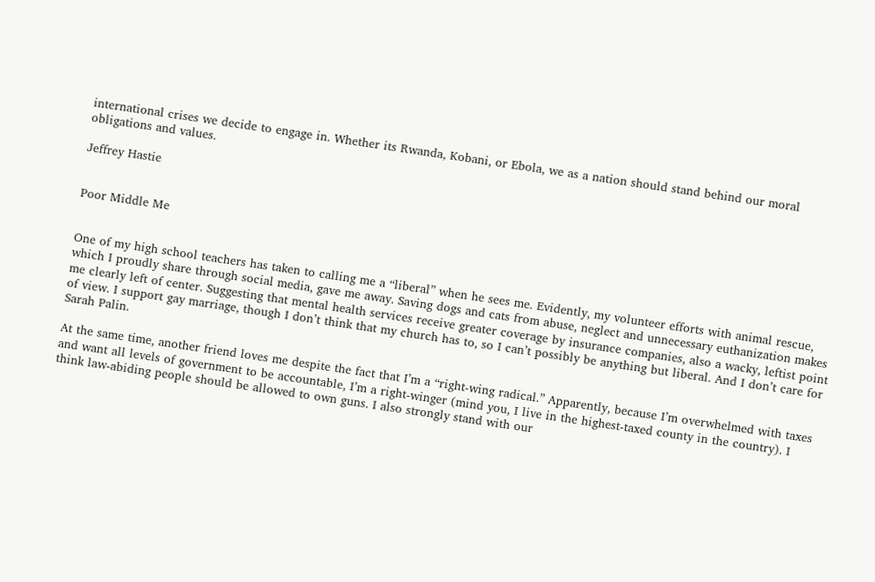international crises we decide to engage in. Whether its Rwanda, Kobani, or Ebola, we as a nation should stand behind our moral obligations and values.

Jeffrey Hastie


Poor Middle Me


One of my high school teachers has taken to calling me a “liberal” when he sees me. Evidently, my volunteer efforts with animal rescue, which I proudly share through social media, gave me away. Saving dogs and cats from abuse, neglect and unnecessary euthanization makes me clearly left of center. Suggesting that mental health services receive greater coverage by insurance companies, also a wacky, leftist point of view. I support gay marriage, though I don’t think that my church has to, so I can’t possibly be anything but liberal. And I don’t care for Sarah Palin.

At the same time, another friend loves me despite the fact that I’m a “right-wing radical.” Apparently, because I’m overwhelmed with taxes and want all levels of government to be accountable, I’m a right-winger (mind you, I live in the highest-taxed county in the country). I think law-abiding people should be allowed to own guns. I also strongly stand with our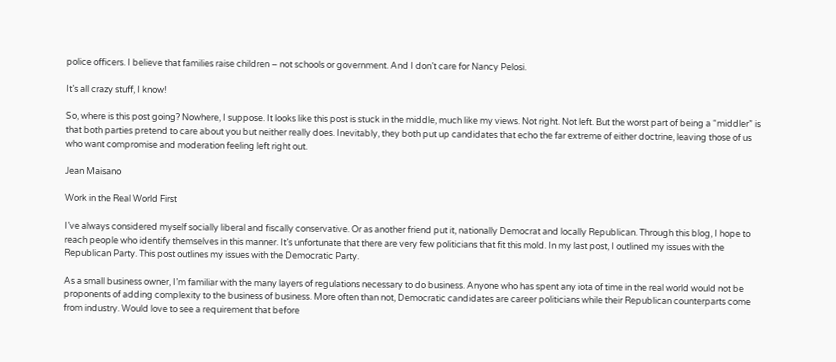police officers. I believe that families raise children – not schools or government. And I don’t care for Nancy Pelosi.

It’s all crazy stuff, I know!

So, where is this post going? Nowhere, I suppose. It looks like this post is stuck in the middle, much like my views. Not right. Not left. But the worst part of being a “middler” is that both parties pretend to care about you but neither really does. Inevitably, they both put up candidates that echo the far extreme of either doctrine, leaving those of us who want compromise and moderation feeling left right out.

Jean Maisano

Work in the Real World First

I’ve always considered myself socially liberal and fiscally conservative. Or as another friend put it, nationally Democrat and locally Republican. Through this blog, I hope to reach people who identify themselves in this manner. It’s unfortunate that there are very few politicians that fit this mold. In my last post, I outlined my issues with the Republican Party. This post outlines my issues with the Democratic Party.

As a small business owner, I’m familiar with the many layers of regulations necessary to do business. Anyone who has spent any iota of time in the real world would not be proponents of adding complexity to the business of business. More often than not, Democratic candidates are career politicians while their Republican counterparts come from industry. Would love to see a requirement that before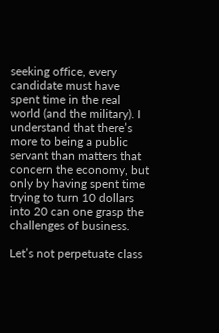seeking office, every candidate must have spent time in the real world (and the military). I understand that there’s more to being a public servant than matters that concern the economy, but only by having spent time trying to turn 10 dollars into 20 can one grasp the challenges of business.

Let’s not perpetuate class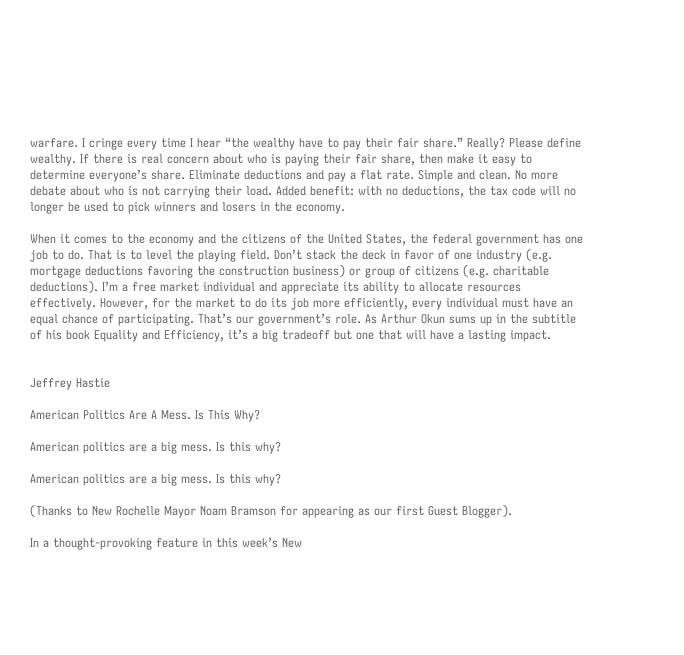warfare. I cringe every time I hear “the wealthy have to pay their fair share.” Really? Please define wealthy. If there is real concern about who is paying their fair share, then make it easy to determine everyone’s share. Eliminate deductions and pay a flat rate. Simple and clean. No more debate about who is not carrying their load. Added benefit: with no deductions, the tax code will no longer be used to pick winners and losers in the economy.

When it comes to the economy and the citizens of the United States, the federal government has one job to do. That is to level the playing field. Don’t stack the deck in favor of one industry (e.g. mortgage deductions favoring the construction business) or group of citizens (e.g. charitable deductions). I’m a free market individual and appreciate its ability to allocate resources effectively. However, for the market to do its job more efficiently, every individual must have an equal chance of participating. That’s our government’s role. As Arthur Okun sums up in the subtitle of his book Equality and Efficiency, it’s a big tradeoff but one that will have a lasting impact.


Jeffrey Hastie

American Politics Are A Mess. Is This Why?

American politics are a big mess. Is this why?

American politics are a big mess. Is this why?

(Thanks to New Rochelle Mayor Noam Bramson for appearing as our first Guest Blogger).

In a thought-provoking feature in this week’s New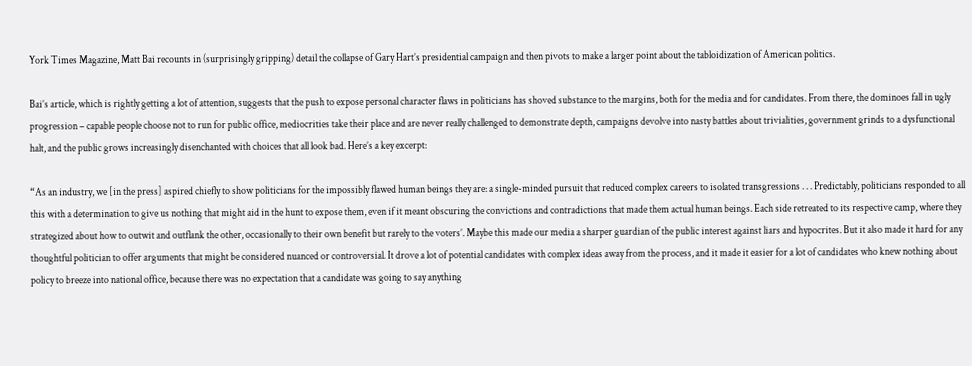York Times Magazine, Matt Bai recounts in (surprisingly gripping) detail the collapse of Gary Hart’s presidential campaign and then pivots to make a larger point about the tabloidization of American politics.

Bai’s article, which is rightly getting a lot of attention, suggests that the push to expose personal character flaws in politicians has shoved substance to the margins, both for the media and for candidates. From there, the dominoes fall in ugly progression – capable people choose not to run for public office, mediocrities take their place and are never really challenged to demonstrate depth, campaigns devolve into nasty battles about trivialities, government grinds to a dysfunctional halt, and the public grows increasingly disenchanted with choices that all look bad. Here’s a key excerpt:

“As an industry, we [in the press] aspired chiefly to show politicians for the impossibly flawed human beings they are: a single-minded pursuit that reduced complex careers to isolated transgressions . . . Predictably, politicians responded to all this with a determination to give us nothing that might aid in the hunt to expose them, even if it meant obscuring the convictions and contradictions that made them actual human beings. Each side retreated to its respective camp, where they strategized about how to outwit and outflank the other, occasionally to their own benefit but rarely to the voters’. Maybe this made our media a sharper guardian of the public interest against liars and hypocrites. But it also made it hard for any thoughtful politician to offer arguments that might be considered nuanced or controversial. It drove a lot of potential candidates with complex ideas away from the process, and it made it easier for a lot of candidates who knew nothing about policy to breeze into national office, because there was no expectation that a candidate was going to say anything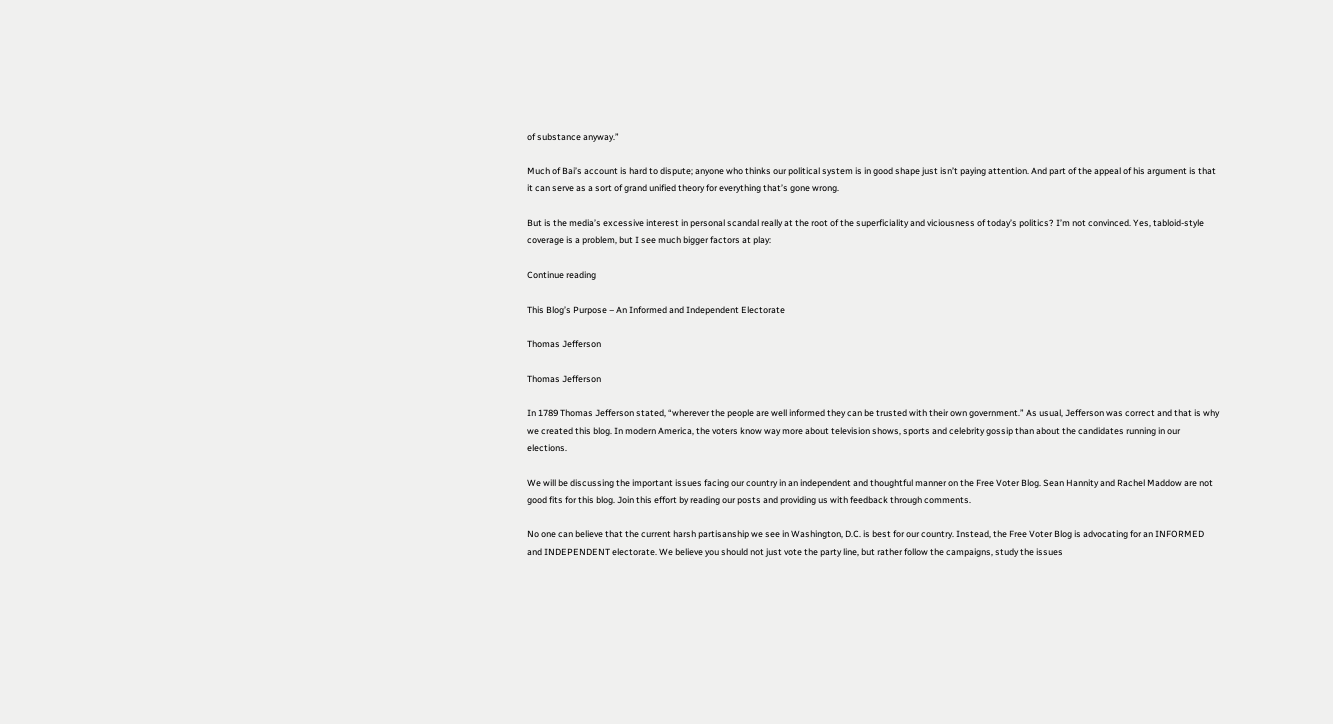of substance anyway.”

Much of Bai’s account is hard to dispute; anyone who thinks our political system is in good shape just isn’t paying attention. And part of the appeal of his argument is that it can serve as a sort of grand unified theory for everything that’s gone wrong.

But is the media’s excessive interest in personal scandal really at the root of the superficiality and viciousness of today’s politics? I’m not convinced. Yes, tabloid-style coverage is a problem, but I see much bigger factors at play:

Continue reading

This Blog’s Purpose – An Informed and Independent Electorate

Thomas Jefferson

Thomas Jefferson

In 1789 Thomas Jefferson stated, “wherever the people are well informed they can be trusted with their own government.” As usual, Jefferson was correct and that is why we created this blog. In modern America, the voters know way more about television shows, sports and celebrity gossip than about the candidates running in our elections.

We will be discussing the important issues facing our country in an independent and thoughtful manner on the Free Voter Blog. Sean Hannity and Rachel Maddow are not good fits for this blog. Join this effort by reading our posts and providing us with feedback through comments.

No one can believe that the current harsh partisanship we see in Washington, D.C. is best for our country. Instead, the Free Voter Blog is advocating for an INFORMED and INDEPENDENT electorate. We believe you should not just vote the party line, but rather follow the campaigns, study the issues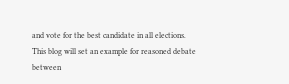and vote for the best candidate in all elections. This blog will set an example for reasoned debate between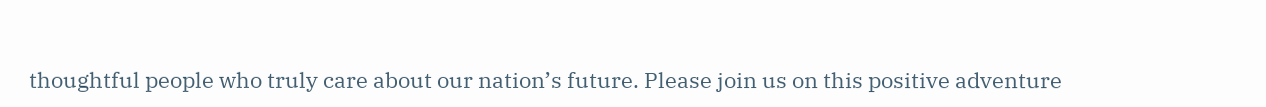thoughtful people who truly care about our nation’s future. Please join us on this positive adventure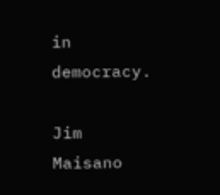in democracy.

Jim Maisano